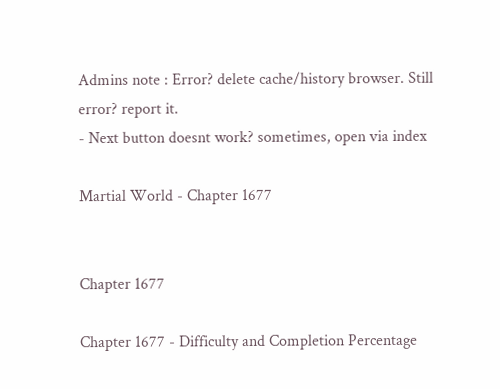Admins note : Error? delete cache/history browser. Still error? report it.
- Next button doesnt work? sometimes, open via index

Martial World - Chapter 1677


Chapter 1677

Chapter 1677 - Difficulty and Completion Percentage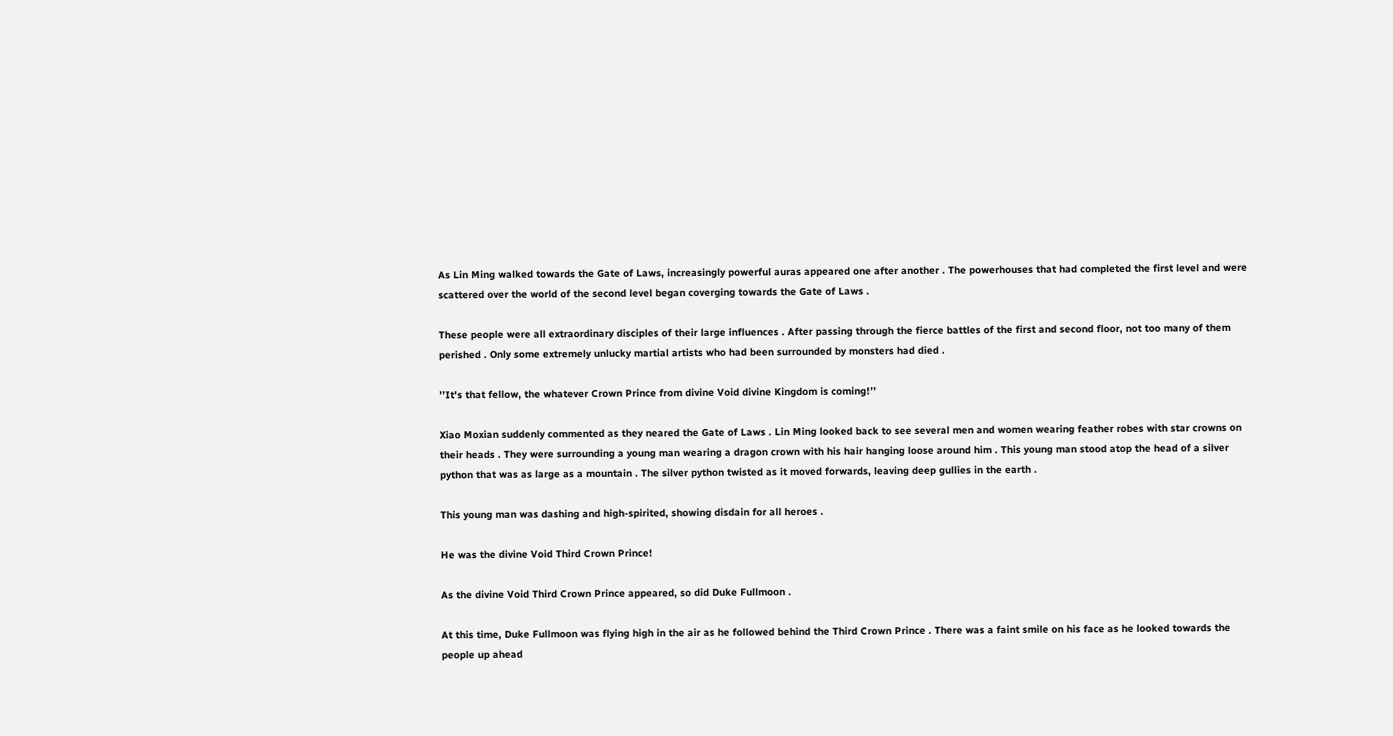As Lin Ming walked towards the Gate of Laws, increasingly powerful auras appeared one after another . The powerhouses that had completed the first level and were scattered over the world of the second level began coverging towards the Gate of Laws .

These people were all extraordinary disciples of their large influences . After passing through the fierce battles of the first and second floor, not too many of them perished . Only some extremely unlucky martial artists who had been surrounded by monsters had died .

’’It's that fellow, the whatever Crown Prince from divine Void divine Kingdom is coming!’’

Xiao Moxian suddenly commented as they neared the Gate of Laws . Lin Ming looked back to see several men and women wearing feather robes with star crowns on their heads . They were surrounding a young man wearing a dragon crown with his hair hanging loose around him . This young man stood atop the head of a silver python that was as large as a mountain . The silver python twisted as it moved forwards, leaving deep gullies in the earth .

This young man was dashing and high-spirited, showing disdain for all heroes .

He was the divine Void Third Crown Prince!

As the divine Void Third Crown Prince appeared, so did Duke Fullmoon .

At this time, Duke Fullmoon was flying high in the air as he followed behind the Third Crown Prince . There was a faint smile on his face as he looked towards the people up ahead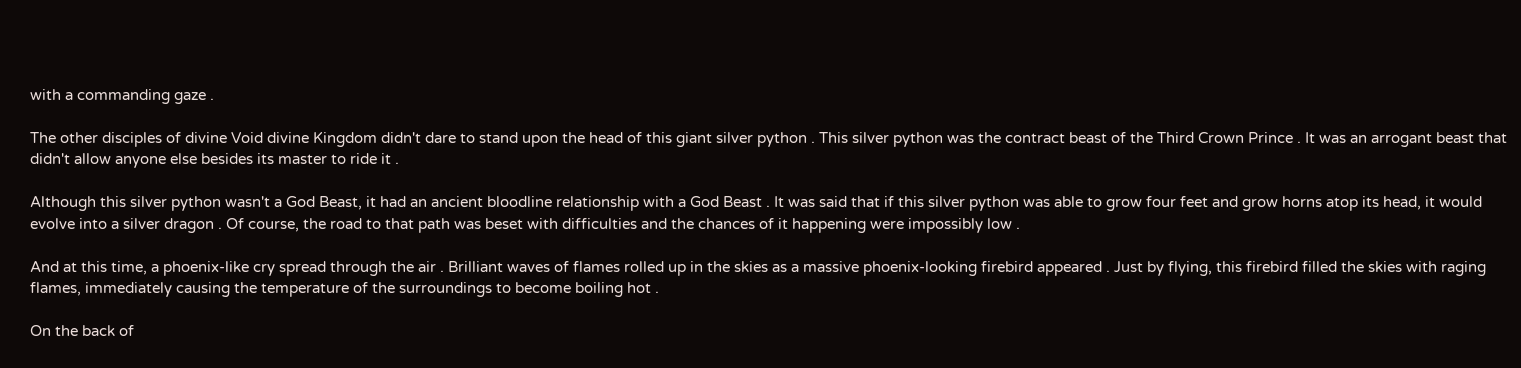with a commanding gaze .

The other disciples of divine Void divine Kingdom didn't dare to stand upon the head of this giant silver python . This silver python was the contract beast of the Third Crown Prince . It was an arrogant beast that didn't allow anyone else besides its master to ride it .

Although this silver python wasn't a God Beast, it had an ancient bloodline relationship with a God Beast . It was said that if this silver python was able to grow four feet and grow horns atop its head, it would evolve into a silver dragon . Of course, the road to that path was beset with difficulties and the chances of it happening were impossibly low .

And at this time, a phoenix-like cry spread through the air . Brilliant waves of flames rolled up in the skies as a massive phoenix-looking firebird appeared . Just by flying, this firebird filled the skies with raging flames, immediately causing the temperature of the surroundings to become boiling hot .

On the back of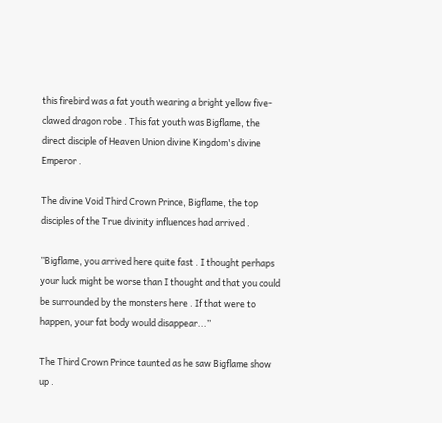this firebird was a fat youth wearing a bright yellow five-clawed dragon robe . This fat youth was Bigflame, the direct disciple of Heaven Union divine Kingdom's divine Emperor .

The divine Void Third Crown Prince, Bigflame, the top disciples of the True divinity influences had arrived .

’’Bigflame, you arrived here quite fast . I thought perhaps your luck might be worse than I thought and that you could be surrounded by the monsters here . If that were to happen, your fat body would disappear...’’

The Third Crown Prince taunted as he saw Bigflame show up .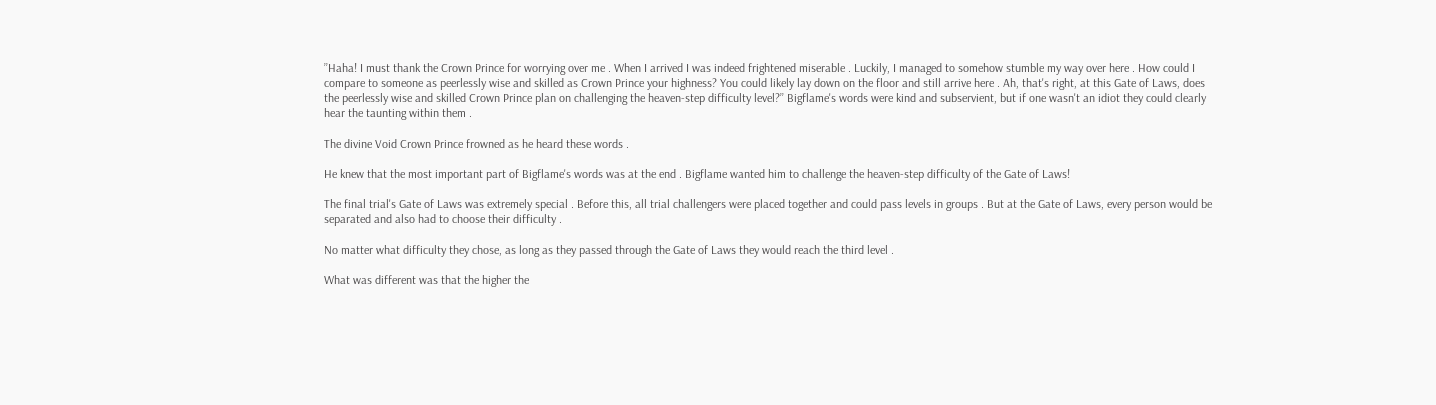’’Haha! I must thank the Crown Prince for worrying over me . When I arrived I was indeed frightened miserable . Luckily, I managed to somehow stumble my way over here . How could I compare to someone as peerlessly wise and skilled as Crown Prince your highness? You could likely lay down on the floor and still arrive here . Ah, that's right, at this Gate of Laws, does the peerlessly wise and skilled Crown Prince plan on challenging the heaven-step difficulty level?’’ Bigflame's words were kind and subservient, but if one wasn't an idiot they could clearly hear the taunting within them .

The divine Void Crown Prince frowned as he heard these words .

He knew that the most important part of Bigflame's words was at the end . Bigflame wanted him to challenge the heaven-step difficulty of the Gate of Laws!

The final trial's Gate of Laws was extremely special . Before this, all trial challengers were placed together and could pass levels in groups . But at the Gate of Laws, every person would be separated and also had to choose their difficulty .

No matter what difficulty they chose, as long as they passed through the Gate of Laws they would reach the third level .

What was different was that the higher the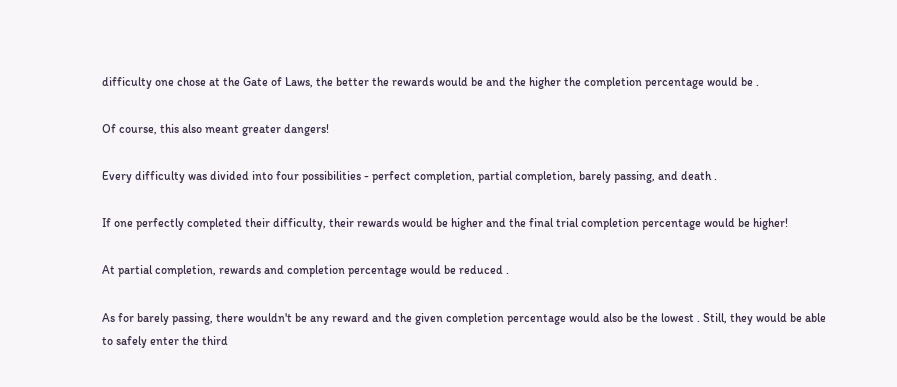difficulty one chose at the Gate of Laws, the better the rewards would be and the higher the completion percentage would be .

Of course, this also meant greater dangers!

Every difficulty was divided into four possibilities - perfect completion, partial completion, barely passing, and death .

If one perfectly completed their difficulty, their rewards would be higher and the final trial completion percentage would be higher!

At partial completion, rewards and completion percentage would be reduced .

As for barely passing, there wouldn't be any reward and the given completion percentage would also be the lowest . Still, they would be able to safely enter the third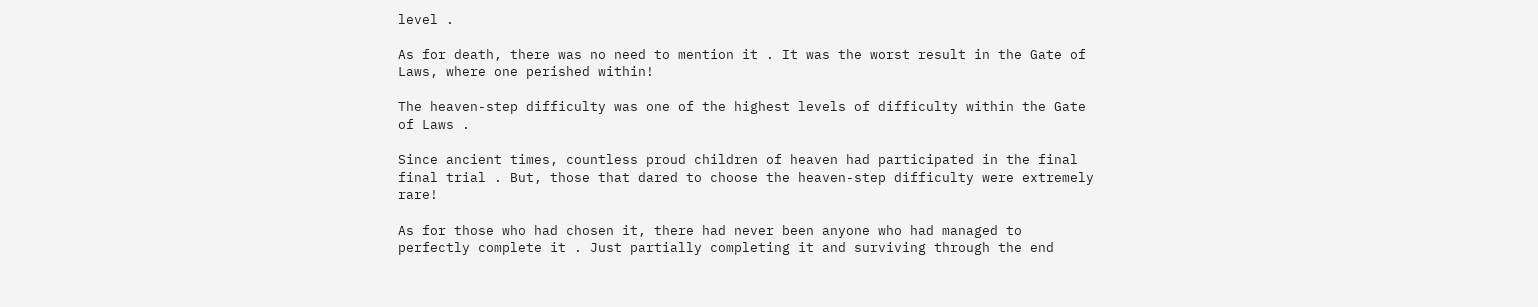level .

As for death, there was no need to mention it . It was the worst result in the Gate of Laws, where one perished within!

The heaven-step difficulty was one of the highest levels of difficulty within the Gate of Laws .

Since ancient times, countless proud children of heaven had participated in the final final trial . But, those that dared to choose the heaven-step difficulty were extremely rare!

As for those who had chosen it, there had never been anyone who had managed to perfectly complete it . Just partially completing it and surviving through the end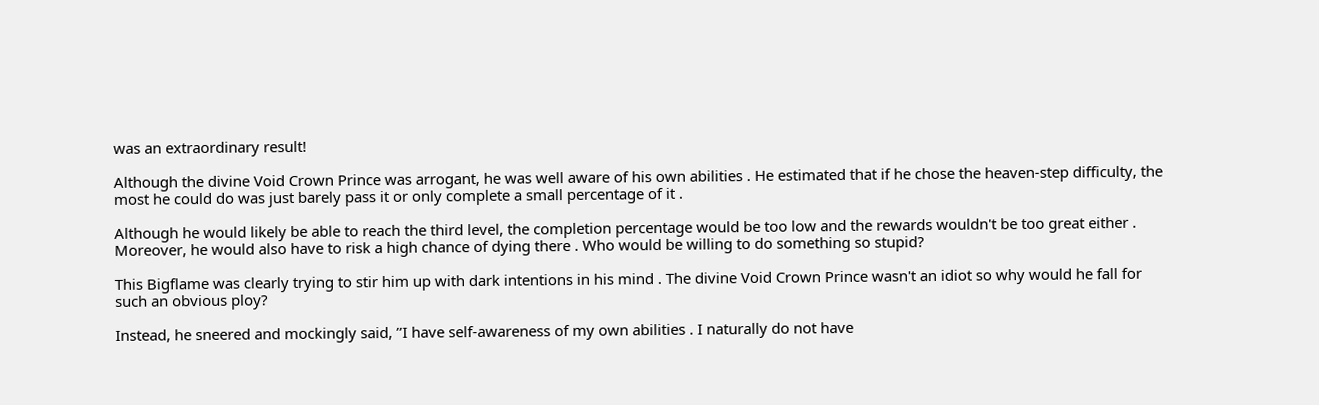was an extraordinary result!

Although the divine Void Crown Prince was arrogant, he was well aware of his own abilities . He estimated that if he chose the heaven-step difficulty, the most he could do was just barely pass it or only complete a small percentage of it .

Although he would likely be able to reach the third level, the completion percentage would be too low and the rewards wouldn't be too great either . Moreover, he would also have to risk a high chance of dying there . Who would be willing to do something so stupid?

This Bigflame was clearly trying to stir him up with dark intentions in his mind . The divine Void Crown Prince wasn't an idiot so why would he fall for such an obvious ploy?

Instead, he sneered and mockingly said, ’’I have self-awareness of my own abilities . I naturally do not have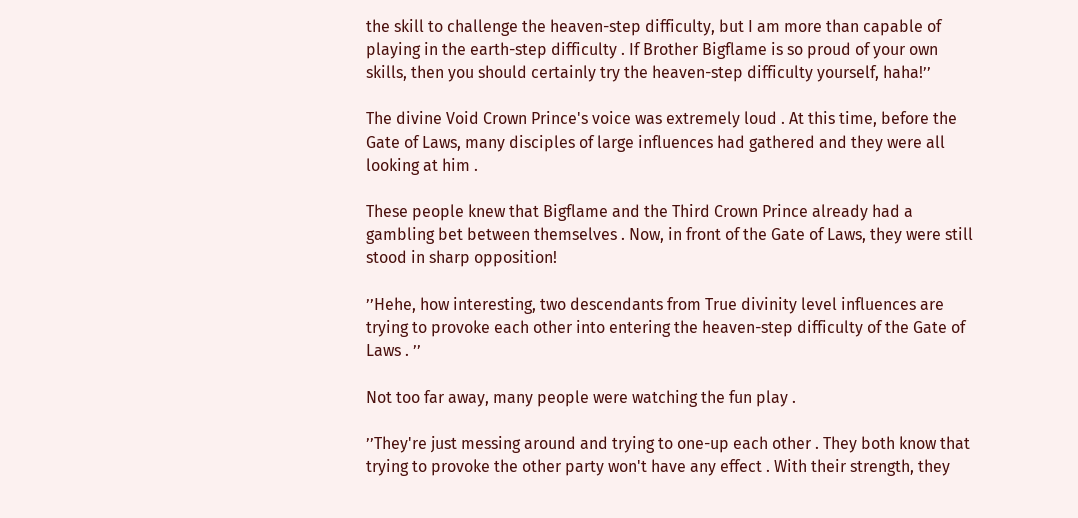the skill to challenge the heaven-step difficulty, but I am more than capable of playing in the earth-step difficulty . If Brother Bigflame is so proud of your own skills, then you should certainly try the heaven-step difficulty yourself, haha!’’

The divine Void Crown Prince's voice was extremely loud . At this time, before the Gate of Laws, many disciples of large influences had gathered and they were all looking at him .

These people knew that Bigflame and the Third Crown Prince already had a gambling bet between themselves . Now, in front of the Gate of Laws, they were still stood in sharp opposition!

’’Hehe, how interesting, two descendants from True divinity level influences are trying to provoke each other into entering the heaven-step difficulty of the Gate of Laws . ’’

Not too far away, many people were watching the fun play .

’’They're just messing around and trying to one-up each other . They both know that trying to provoke the other party won't have any effect . With their strength, they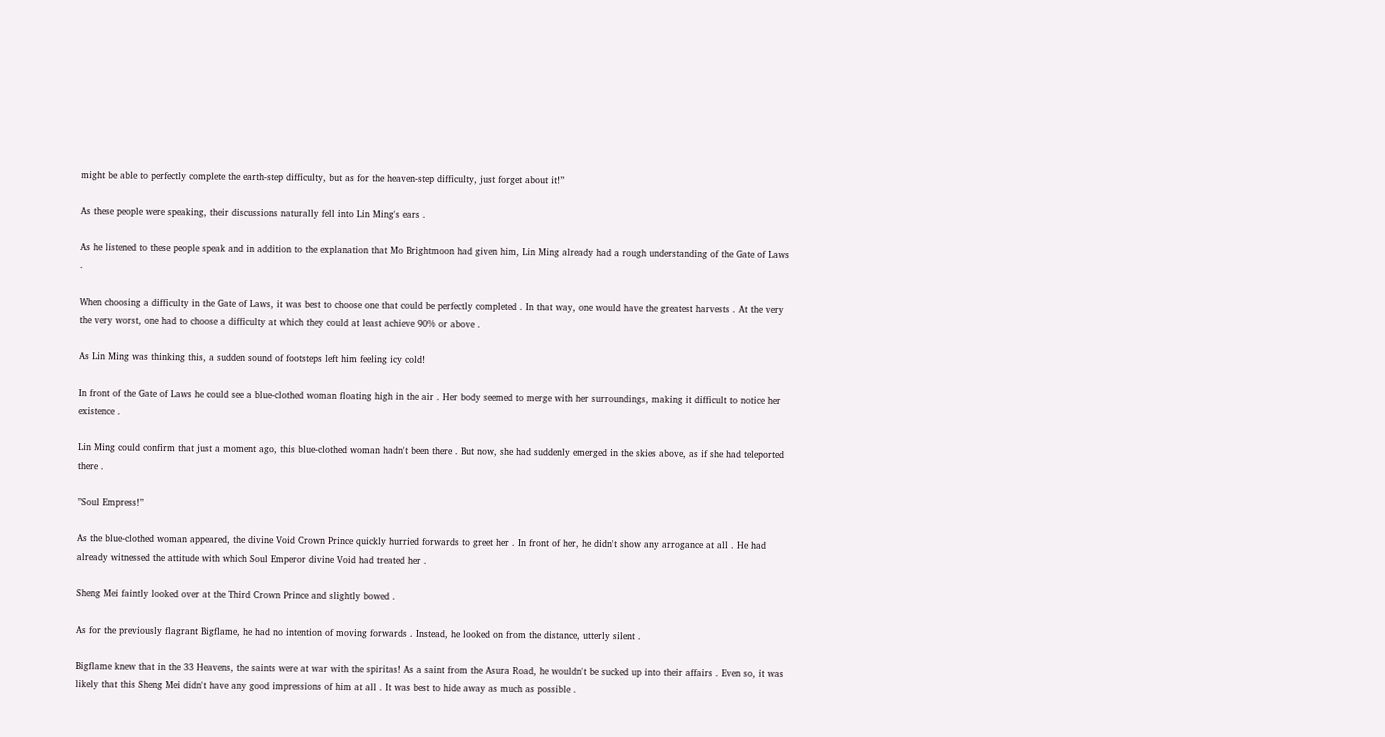might be able to perfectly complete the earth-step difficulty, but as for the heaven-step difficulty, just forget about it!’’

As these people were speaking, their discussions naturally fell into Lin Ming's ears .

As he listened to these people speak and in addition to the explanation that Mo Brightmoon had given him, Lin Ming already had a rough understanding of the Gate of Laws .

When choosing a difficulty in the Gate of Laws, it was best to choose one that could be perfectly completed . In that way, one would have the greatest harvests . At the very the very worst, one had to choose a difficulty at which they could at least achieve 90% or above .

As Lin Ming was thinking this, a sudden sound of footsteps left him feeling icy cold!

In front of the Gate of Laws he could see a blue-clothed woman floating high in the air . Her body seemed to merge with her surroundings, making it difficult to notice her existence .

Lin Ming could confirm that just a moment ago, this blue-clothed woman hadn't been there . But now, she had suddenly emerged in the skies above, as if she had teleported there .

’’Soul Empress!’’

As the blue-clothed woman appeared, the divine Void Crown Prince quickly hurried forwards to greet her . In front of her, he didn't show any arrogance at all . He had already witnessed the attitude with which Soul Emperor divine Void had treated her .

Sheng Mei faintly looked over at the Third Crown Prince and slightly bowed .

As for the previously flagrant Bigflame, he had no intention of moving forwards . Instead, he looked on from the distance, utterly silent .

Bigflame knew that in the 33 Heavens, the saints were at war with the spiritas! As a saint from the Asura Road, he wouldn't be sucked up into their affairs . Even so, it was likely that this Sheng Mei didn't have any good impressions of him at all . It was best to hide away as much as possible .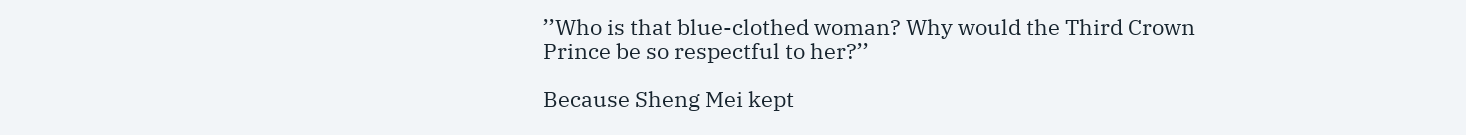’’Who is that blue-clothed woman? Why would the Third Crown Prince be so respectful to her?’’

Because Sheng Mei kept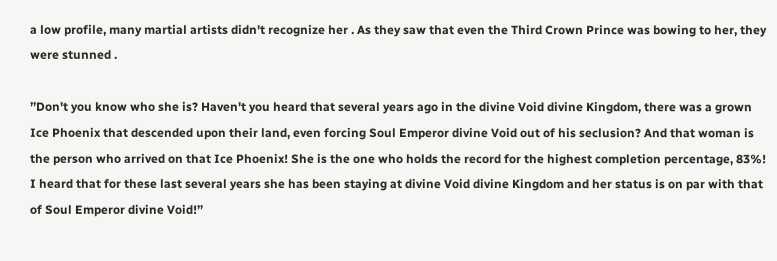a low profile, many martial artists didn't recognize her . As they saw that even the Third Crown Prince was bowing to her, they were stunned .

’’Don't you know who she is? Haven't you heard that several years ago in the divine Void divine Kingdom, there was a grown Ice Phoenix that descended upon their land, even forcing Soul Emperor divine Void out of his seclusion? And that woman is the person who arrived on that Ice Phoenix! She is the one who holds the record for the highest completion percentage, 83%! I heard that for these last several years she has been staying at divine Void divine Kingdom and her status is on par with that of Soul Emperor divine Void!’’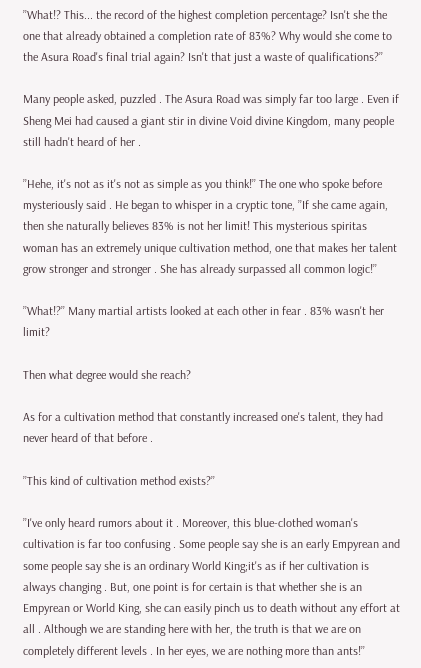’’What!? This... the record of the highest completion percentage? Isn't she the one that already obtained a completion rate of 83%? Why would she come to the Asura Road's final trial again? Isn't that just a waste of qualifications?’’

Many people asked, puzzled . The Asura Road was simply far too large . Even if Sheng Mei had caused a giant stir in divine Void divine Kingdom, many people still hadn't heard of her .

’’Hehe, it's not as it's not as simple as you think!’’ The one who spoke before mysteriously said . He began to whisper in a cryptic tone, ’’If she came again, then she naturally believes 83% is not her limit! This mysterious spiritas woman has an extremely unique cultivation method, one that makes her talent grow stronger and stronger . She has already surpassed all common logic!’’

’’What!?’’ Many martial artists looked at each other in fear . 83% wasn't her limit?

Then what degree would she reach?

As for a cultivation method that constantly increased one's talent, they had never heard of that before .

’’This kind of cultivation method exists?’’

’’I've only heard rumors about it . Moreover, this blue-clothed woman's cultivation is far too confusing . Some people say she is an early Empyrean and some people say she is an ordinary World King;it's as if her cultivation is always changing . But, one point is for certain is that whether she is an Empyrean or World King, she can easily pinch us to death without any effort at all . Although we are standing here with her, the truth is that we are on completely different levels . In her eyes, we are nothing more than ants!’’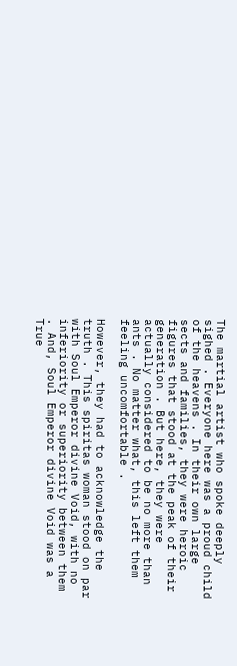The martial artist who spoke deeply sighed . Everyone here was a proud child of the heavens . In their own large sects and families, they were heroic figures that stood at the peak of their generation . But here, they were actually considered to be no more than ants . No matter what, this left them feeling uncomfortable .

However, they had to acknowledge the truth . This spiritas woman stood on par with Soul Emperor divine Void, with no inferiority or superiority between them . And, Soul Emperor divine Void was a True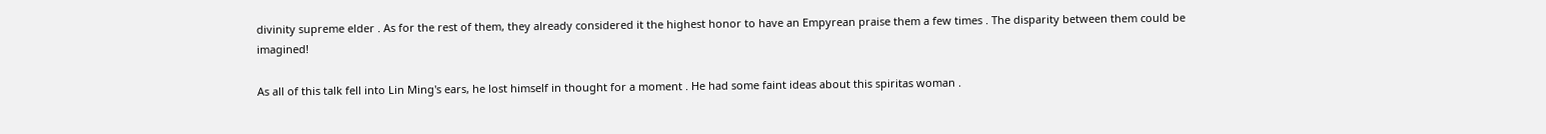divinity supreme elder . As for the rest of them, they already considered it the highest honor to have an Empyrean praise them a few times . The disparity between them could be imagined!

As all of this talk fell into Lin Ming's ears, he lost himself in thought for a moment . He had some faint ideas about this spiritas woman .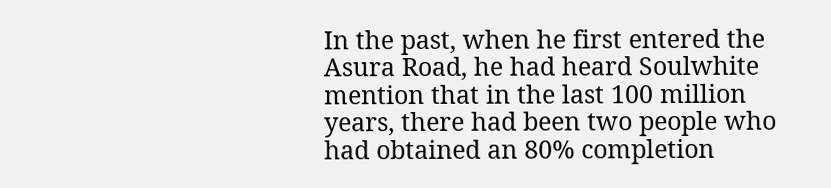In the past, when he first entered the Asura Road, he had heard Soulwhite mention that in the last 100 million years, there had been two people who had obtained an 80% completion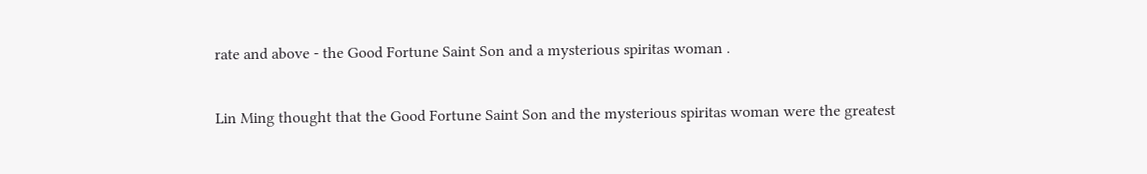rate and above - the Good Fortune Saint Son and a mysterious spiritas woman .

Lin Ming thought that the Good Fortune Saint Son and the mysterious spiritas woman were the greatest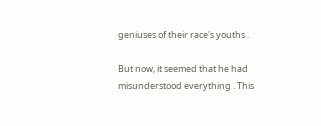geniuses of their race's youths .

But now, it seemed that he had misunderstood everything . This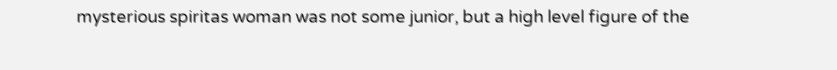mysterious spiritas woman was not some junior, but a high level figure of the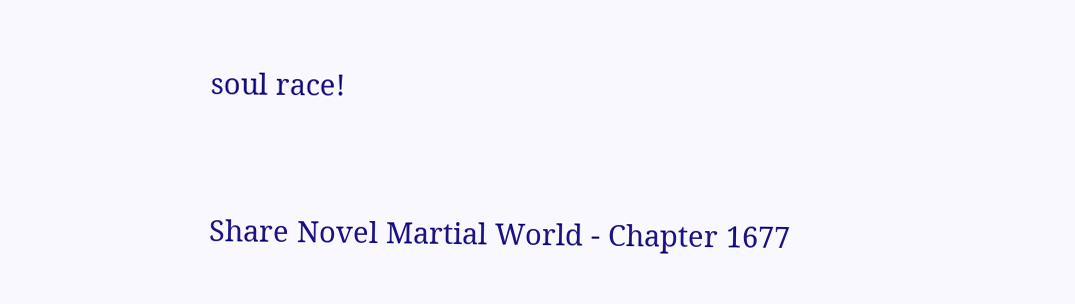soul race!


Share Novel Martial World - Chapter 1677